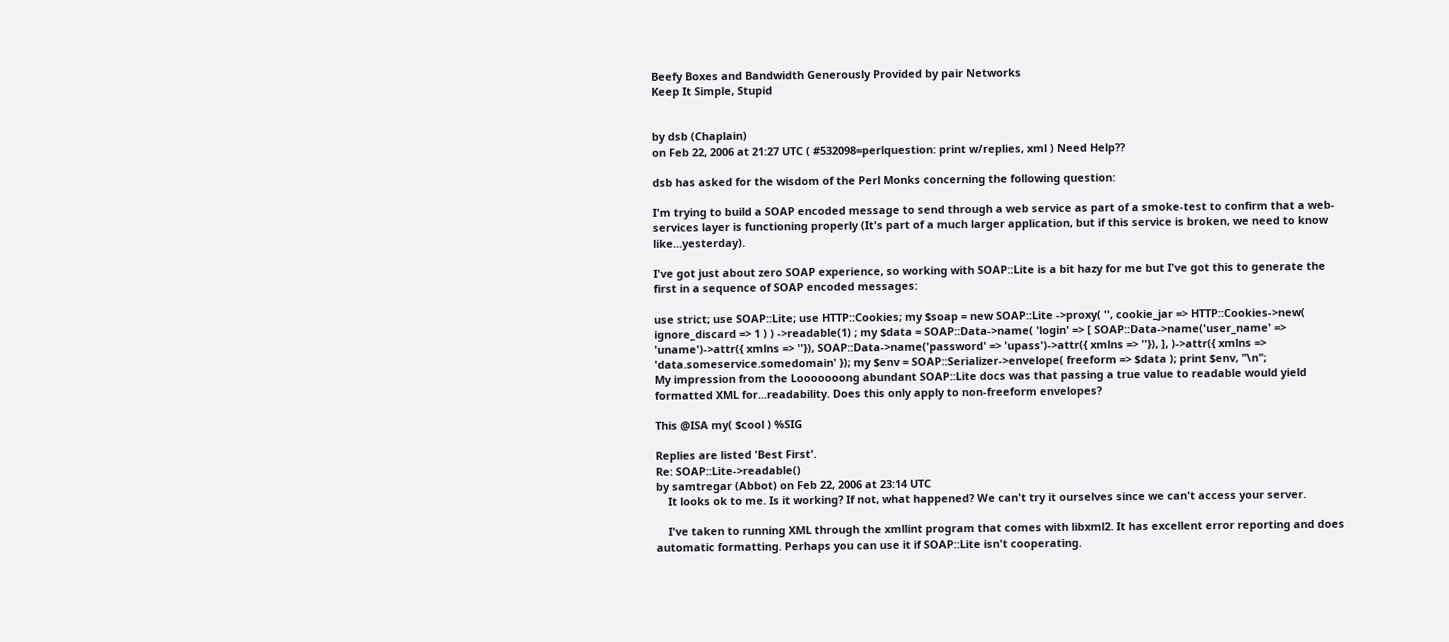Beefy Boxes and Bandwidth Generously Provided by pair Networks
Keep It Simple, Stupid


by dsb (Chaplain)
on Feb 22, 2006 at 21:27 UTC ( #532098=perlquestion: print w/replies, xml ) Need Help??

dsb has asked for the wisdom of the Perl Monks concerning the following question:

I'm trying to build a SOAP encoded message to send through a web service as part of a smoke-test to confirm that a web-services layer is functioning properly (It's part of a much larger application, but if this service is broken, we need to know like...yesterday).

I've got just about zero SOAP experience, so working with SOAP::Lite is a bit hazy for me but I've got this to generate the first in a sequence of SOAP encoded messages:

use strict; use SOAP::Lite; use HTTP::Cookies; my $soap = new SOAP::Lite ->proxy( '', cookie_jar => HTTP::Cookies->new( ignore_discard => 1 ) ) ->readable(1) ; my $data = SOAP::Data->name( 'login' => [ SOAP::Data->name('user_name' => 'uname')->attr({ xmlns => ''}), SOAP::Data->name('password' => 'upass')->attr({ xmlns => ''}), ], )->attr({ xmlns => 'data.someservice.somedomain' }); my $env = SOAP::Serializer->envelope( freeform => $data ); print $env, "\n";
My impression from the Looooooong abundant SOAP::Lite docs was that passing a true value to readable would yield formatted XML for...readability. Does this only apply to non-freeform envelopes?

This @ISA my( $cool ) %SIG

Replies are listed 'Best First'.
Re: SOAP::Lite->readable()
by samtregar (Abbot) on Feb 22, 2006 at 23:14 UTC
    It looks ok to me. Is it working? If not, what happened? We can't try it ourselves since we can't access your server.

    I've taken to running XML through the xmllint program that comes with libxml2. It has excellent error reporting and does automatic formatting. Perhaps you can use it if SOAP::Lite isn't cooperating.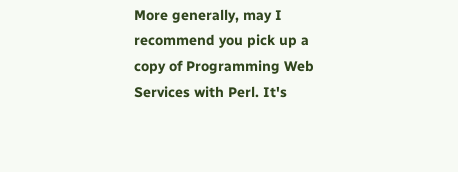More generally, may I recommend you pick up a copy of Programming Web Services with Perl. It's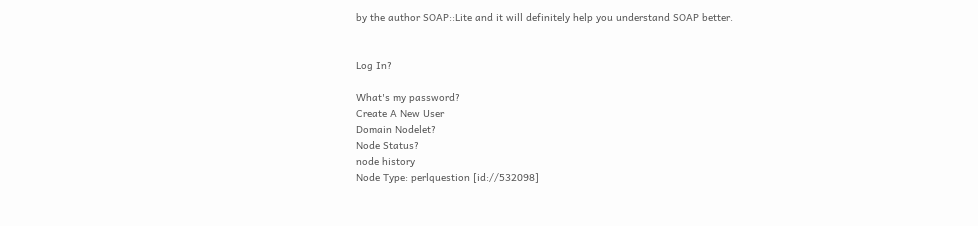by the author SOAP::Lite and it will definitely help you understand SOAP better.


Log In?

What's my password?
Create A New User
Domain Nodelet?
Node Status?
node history
Node Type: perlquestion [id://532098]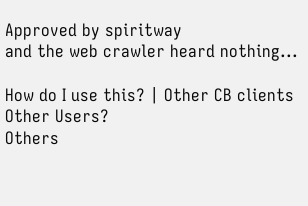Approved by spiritway
and the web crawler heard nothing...

How do I use this? | Other CB clients
Other Users?
Others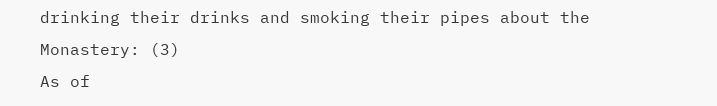drinking their drinks and smoking their pipes about the Monastery: (3)
As of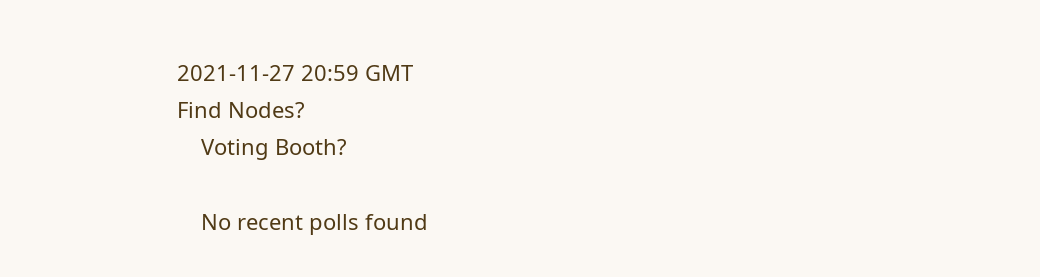2021-11-27 20:59 GMT
Find Nodes?
    Voting Booth?

    No recent polls found